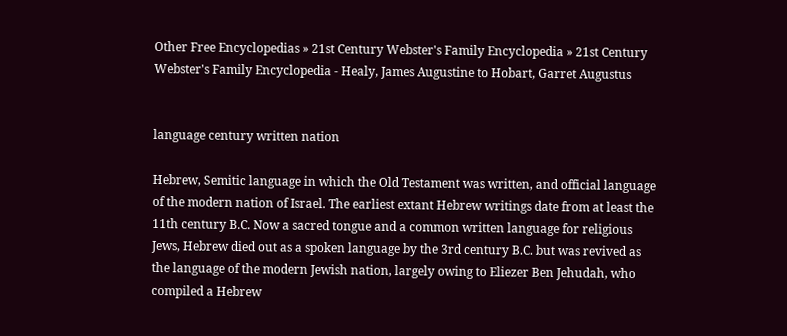Other Free Encyclopedias » 21st Century Webster's Family Encyclopedia » 21st Century Webster's Family Encyclopedia - Healy, James Augustine to Hobart, Garret Augustus


language century written nation

Hebrew, Semitic language in which the Old Testament was written, and official language of the modern nation of Israel. The earliest extant Hebrew writings date from at least the 11th century B.C. Now a sacred tongue and a common written language for religious Jews, Hebrew died out as a spoken language by the 3rd century B.C. but was revived as the language of the modern Jewish nation, largely owing to Eliezer Ben Jehudah, who compiled a Hebrew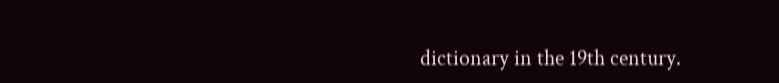dictionary in the 19th century.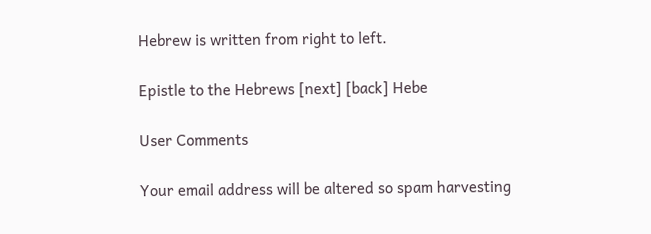Hebrew is written from right to left.

Epistle to the Hebrews [next] [back] Hebe

User Comments

Your email address will be altered so spam harvesting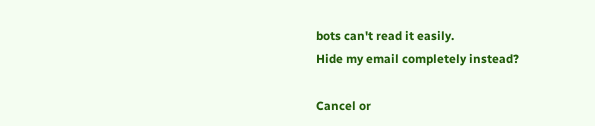bots can't read it easily.
Hide my email completely instead?

Cancel or